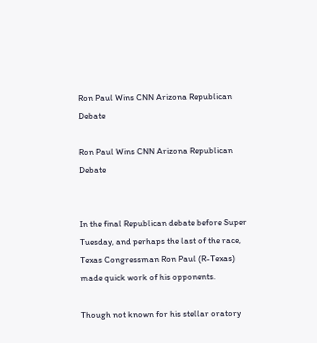Ron Paul Wins CNN Arizona Republican Debate

Ron Paul Wins CNN Arizona Republican Debate


In the final Republican debate before Super Tuesday, and perhaps the last of the race, Texas Congressman Ron Paul (R-Texas) made quick work of his opponents.

Though not known for his stellar oratory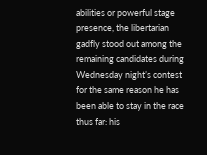abilities or powerful stage presence, the libertarian gadfly stood out among the remaining candidates during Wednesday night’s contest for the same reason he has been able to stay in the race thus far: his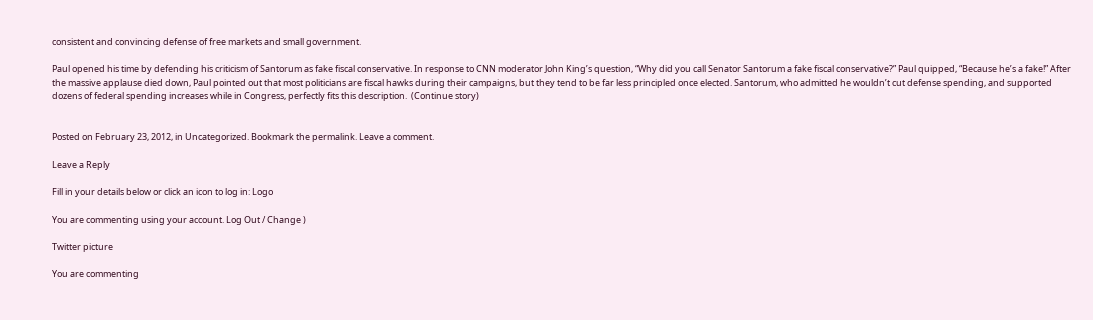consistent and convincing defense of free markets and small government.

Paul opened his time by defending his criticism of Santorum as fake fiscal conservative. In response to CNN moderator John King’s question, “Why did you call Senator Santorum a fake fiscal conservative?” Paul quipped, “Because he’s a fake!” After the massive applause died down, Paul pointed out that most politicians are fiscal hawks during their campaigns, but they tend to be far less principled once elected. Santorum, who admitted he wouldn’t cut defense spending, and supported dozens of federal spending increases while in Congress, perfectly fits this description.  (Continue story)


Posted on February 23, 2012, in Uncategorized. Bookmark the permalink. Leave a comment.

Leave a Reply

Fill in your details below or click an icon to log in: Logo

You are commenting using your account. Log Out / Change )

Twitter picture

You are commenting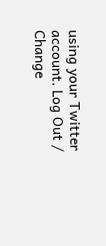using your Twitter account. Log Out / Change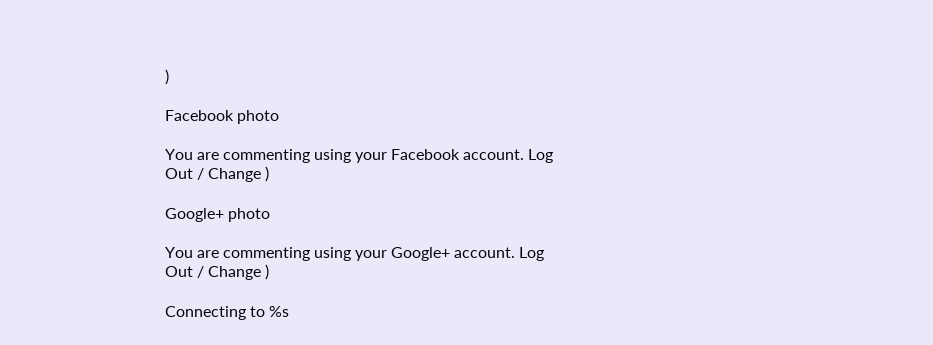)

Facebook photo

You are commenting using your Facebook account. Log Out / Change )

Google+ photo

You are commenting using your Google+ account. Log Out / Change )

Connecting to %s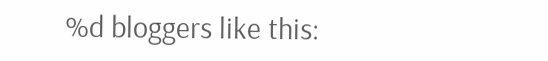%d bloggers like this: